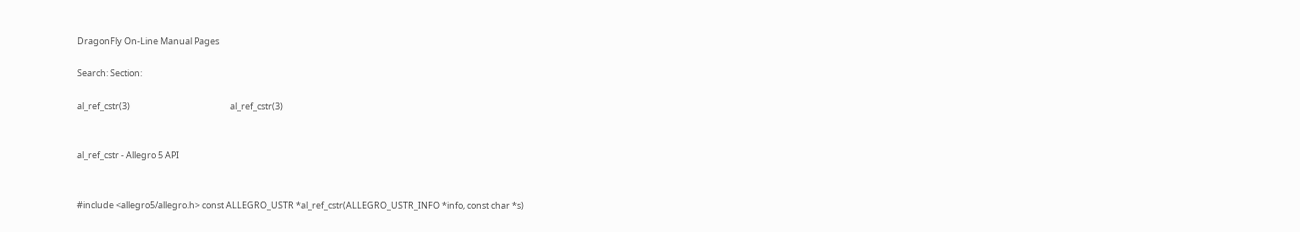DragonFly On-Line Manual Pages

Search: Section:

al_ref_cstr(3)                                                  al_ref_cstr(3)


al_ref_cstr - Allegro 5 API


#include <allegro5/allegro.h> const ALLEGRO_USTR *al_ref_cstr(ALLEGRO_USTR_INFO *info, const char *s)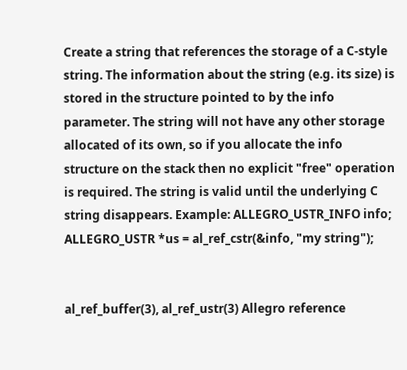Create a string that references the storage of a C-style string. The information about the string (e.g. its size) is stored in the structure pointed to by the info parameter. The string will not have any other storage allocated of its own, so if you allocate the info structure on the stack then no explicit "free" operation is required. The string is valid until the underlying C string disappears. Example: ALLEGRO_USTR_INFO info; ALLEGRO_USTR *us = al_ref_cstr(&info, "my string");


al_ref_buffer(3), al_ref_ustr(3) Allegro reference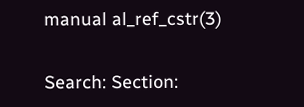manual al_ref_cstr(3)

Search: Section: